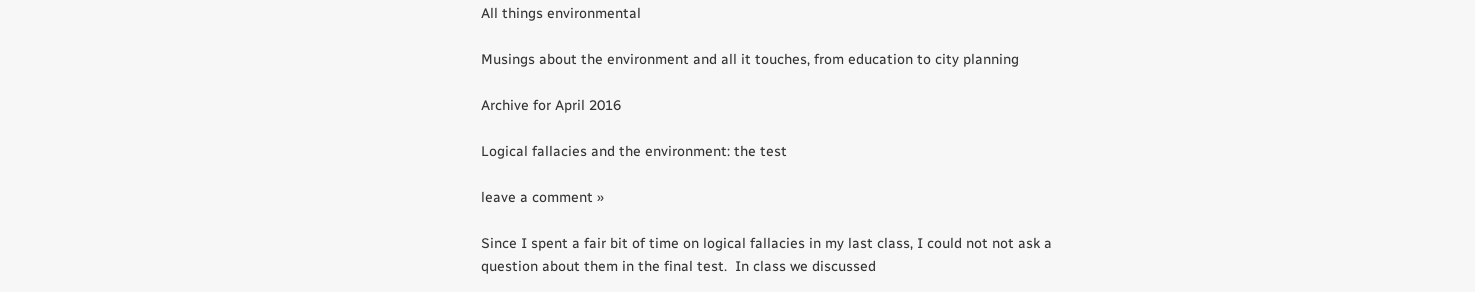All things environmental

Musings about the environment and all it touches, from education to city planning

Archive for April 2016

Logical fallacies and the environment: the test

leave a comment »

Since I spent a fair bit of time on logical fallacies in my last class, I could not not ask a question about them in the final test.  In class we discussed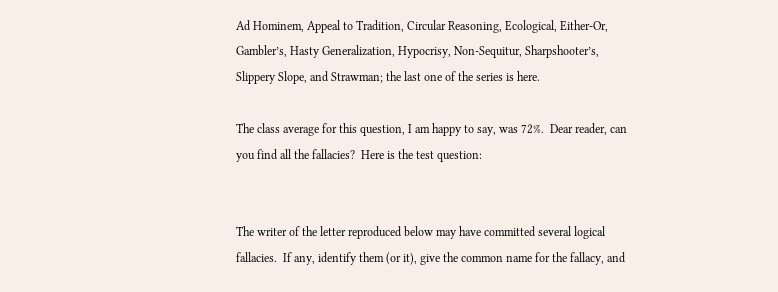Ad Hominem, Appeal to Tradition, Circular Reasoning, Ecological, Either-Or, Gambler’s, Hasty Generalization, Hypocrisy, Non-Sequitur, Sharpshooter’s, Slippery Slope, and Strawman; the last one of the series is here.

The class average for this question, I am happy to say, was 72%.  Dear reader, can you find all the fallacies?  Here is the test question:


The writer of the letter reproduced below may have committed several logical fallacies.  If any, identify them (or it), give the common name for the fallacy, and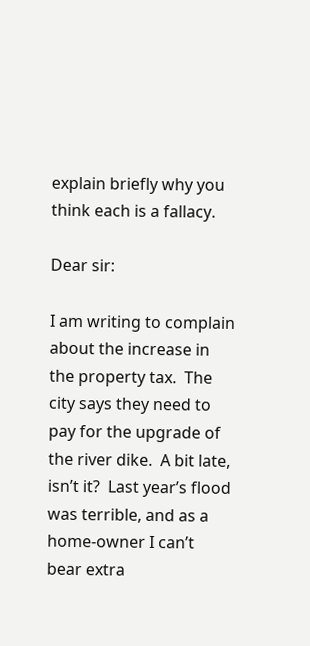explain briefly why you think each is a fallacy.

Dear sir:

I am writing to complain about the increase in the property tax.  The city says they need to pay for the upgrade of the river dike.  A bit late, isn’t it?  Last year’s flood was terrible, and as a home-owner I can’t bear extra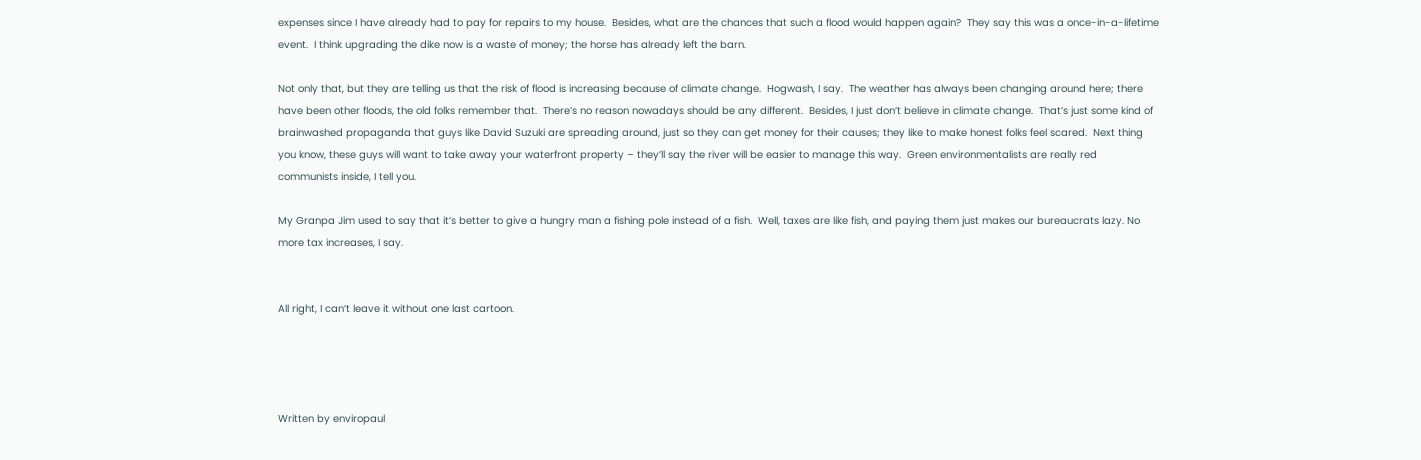expenses since I have already had to pay for repairs to my house.  Besides, what are the chances that such a flood would happen again?  They say this was a once-in-a-lifetime event.  I think upgrading the dike now is a waste of money; the horse has already left the barn.

Not only that, but they are telling us that the risk of flood is increasing because of climate change.  Hogwash, I say.  The weather has always been changing around here; there have been other floods, the old folks remember that.  There’s no reason nowadays should be any different.  Besides, I just don’t believe in climate change.  That’s just some kind of brainwashed propaganda that guys like David Suzuki are spreading around, just so they can get money for their causes; they like to make honest folks feel scared.  Next thing you know, these guys will want to take away your waterfront property – they’ll say the river will be easier to manage this way.  Green environmentalists are really red communists inside, I tell you.

My Granpa Jim used to say that it’s better to give a hungry man a fishing pole instead of a fish.  Well, taxes are like fish, and paying them just makes our bureaucrats lazy. No more tax increases, I say.


All right, I can’t leave it without one last cartoon.




Written by enviropaul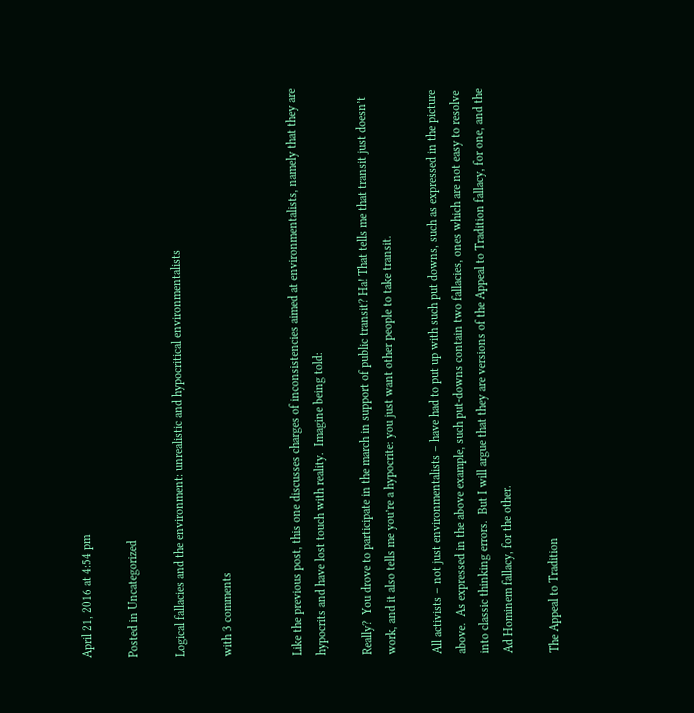April 21, 2016 at 4:54 pm

Posted in Uncategorized

Logical fallacies and the environment: unrealistic and hypocritical environmentalists

with 3 comments


Like the previous post, this one discusses charges of inconsistencies aimed at environmentalists, namely that they are hypocrits and have lost touch with reality.  Imagine being told:

Really?  You drove to participate in the march in support of public transit? Ha! That tells me that transit just doesn’t work, and it also tells me you’re a hypocrite: you just want other people to take transit.

All activists – not just environmentalists – have had to put up with such put downs, such as expressed in the picture above.  As expressed in the above example, such put-downs contain two fallacies, ones which are not easy to resolve into classic thinking errors.  But I will argue that they are versions of the Appeal to Tradition fallacy, for one, and the Ad Hominem fallacy, for the other.

The Appeal to Tradition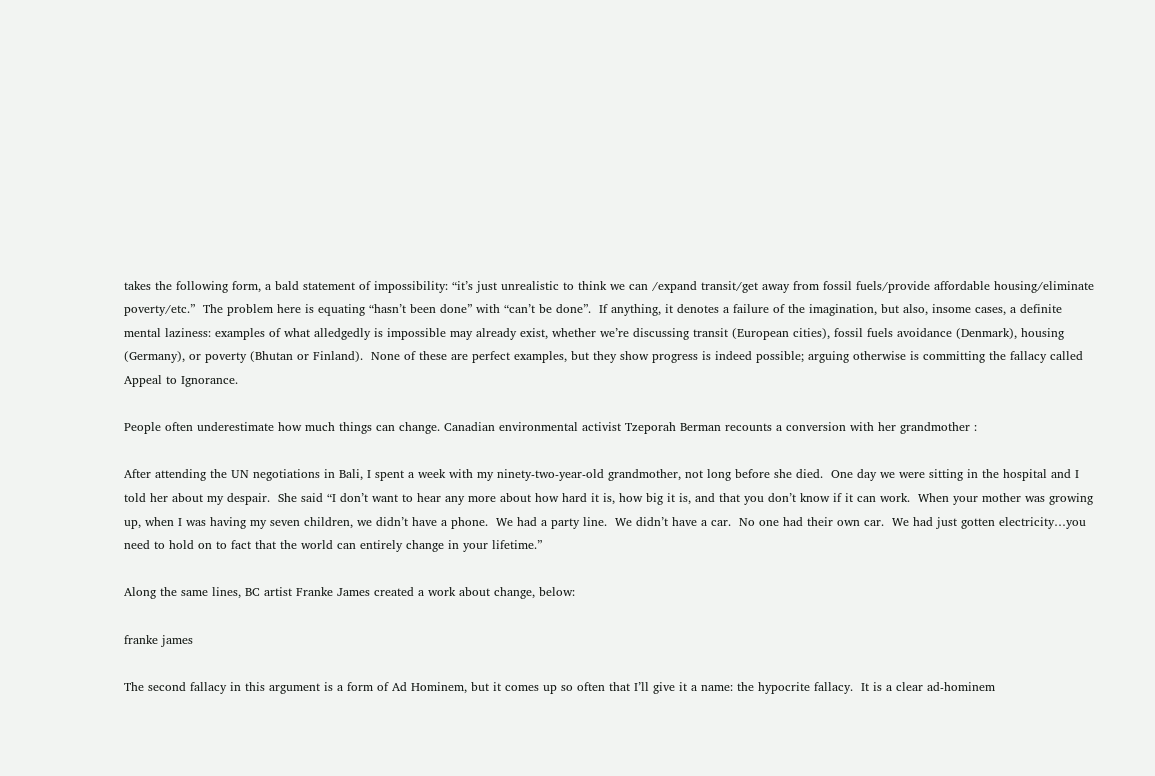takes the following form, a bald statement of impossibility: “it’s just unrealistic to think we can /expand transit/get away from fossil fuels/provide affordable housing/eliminate poverty/etc.”  The problem here is equating “hasn’t been done” with “can’t be done”.  If anything, it denotes a failure of the imagination, but also, insome cases, a definite mental laziness: examples of what alledgedly is impossible may already exist, whether we’re discussing transit (European cities), fossil fuels avoidance (Denmark), housing (Germany), or poverty (Bhutan or Finland).  None of these are perfect examples, but they show progress is indeed possible; arguing otherwise is committing the fallacy called Appeal to Ignorance.

People often underestimate how much things can change. Canadian environmental activist Tzeporah Berman recounts a conversion with her grandmother :

After attending the UN negotiations in Bali, I spent a week with my ninety-two-year-old grandmother, not long before she died.  One day we were sitting in the hospital and I told her about my despair.  She said “I don’t want to hear any more about how hard it is, how big it is, and that you don’t know if it can work.  When your mother was growing up, when I was having my seven children, we didn’t have a phone.  We had a party line.  We didn’t have a car.  No one had their own car.  We had just gotten electricity…you need to hold on to fact that the world can entirely change in your lifetime.”

Along the same lines, BC artist Franke James created a work about change, below:

franke james

The second fallacy in this argument is a form of Ad Hominem, but it comes up so often that I’ll give it a name: the hypocrite fallacy.  It is a clear ad-hominem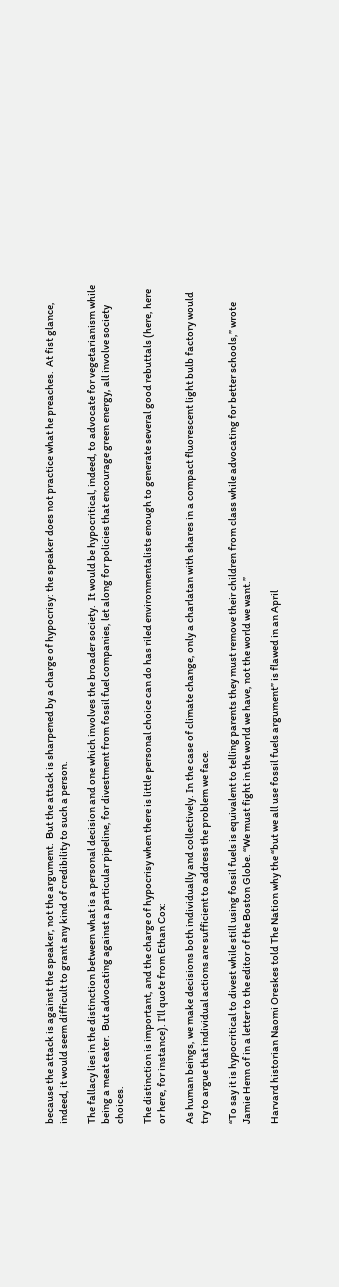because the attack is against the speaker, not the argument.  But the attack is sharpened by a charge of hypocrisy: the speaker does not practice what he preaches.  At fist glance, indeed, it would seem difficult to grant any kind of credibility to such a person.

The fallacy lies in the distinction between what is a personal decision and one which involves the broader society.  It would be hypocritical, indeed, to advocate for vegetarianism while being a meat eater.  But advocating against a particular pipeline, for divestment from fossil fuel companies, let along for policies that encourage green energy, all involve society choices.

The distinction is important, and the charge of hypocrisy when there is little personal choice can do has riled environmentalists enough to generate several good rebuttals (here, here or here, for instance). I’ll quote from Ethan Cox:

As human beings, we make decisions both individually and collectively. In the case of climate change, only a charlatan with shares in a compact fluorescent light bulb factory would try to argue that individual actions are sufficient to address the problem we face.

“To say it is hypocritical to divest while still using fossil fuels is equivalent to telling parents they must remove their children from class while advocating for better schools,” wrote Jamie Henn of in a letter to the editor of the Boston Globe. “We must fight in the world we have, not the world we want.”

Harvard historian Naomi Oreskes told The Nation why the “but we all use fossil fuels argument” is flawed in an April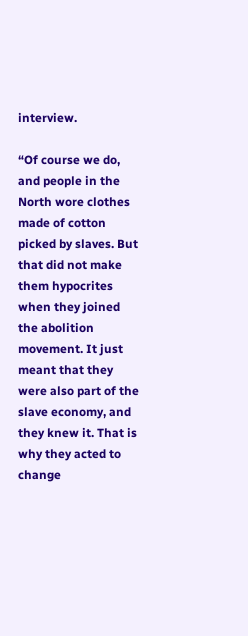interview.

“Of course we do, and people in the North wore clothes made of cotton picked by slaves. But that did not make them hypocrites when they joined the abolition movement. It just meant that they were also part of the slave economy, and they knew it. That is why they acted to change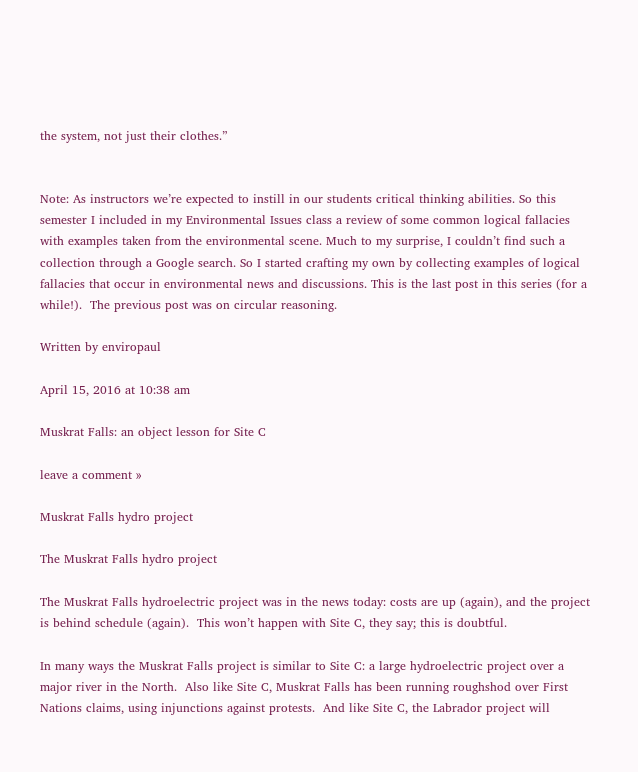the system, not just their clothes.”


Note: As instructors we’re expected to instill in our students critical thinking abilities. So this semester I included in my Environmental Issues class a review of some common logical fallacies with examples taken from the environmental scene. Much to my surprise, I couldn’t find such a collection through a Google search. So I started crafting my own by collecting examples of logical fallacies that occur in environmental news and discussions. This is the last post in this series (for a while!).  The previous post was on circular reasoning.

Written by enviropaul

April 15, 2016 at 10:38 am

Muskrat Falls: an object lesson for Site C

leave a comment »

Muskrat Falls hydro project

The Muskrat Falls hydro project

The Muskrat Falls hydroelectric project was in the news today: costs are up (again), and the project is behind schedule (again).  This won’t happen with Site C, they say; this is doubtful.

In many ways the Muskrat Falls project is similar to Site C: a large hydroelectric project over a major river in the North.  Also like Site C, Muskrat Falls has been running roughshod over First Nations claims, using injunctions against protests.  And like Site C, the Labrador project will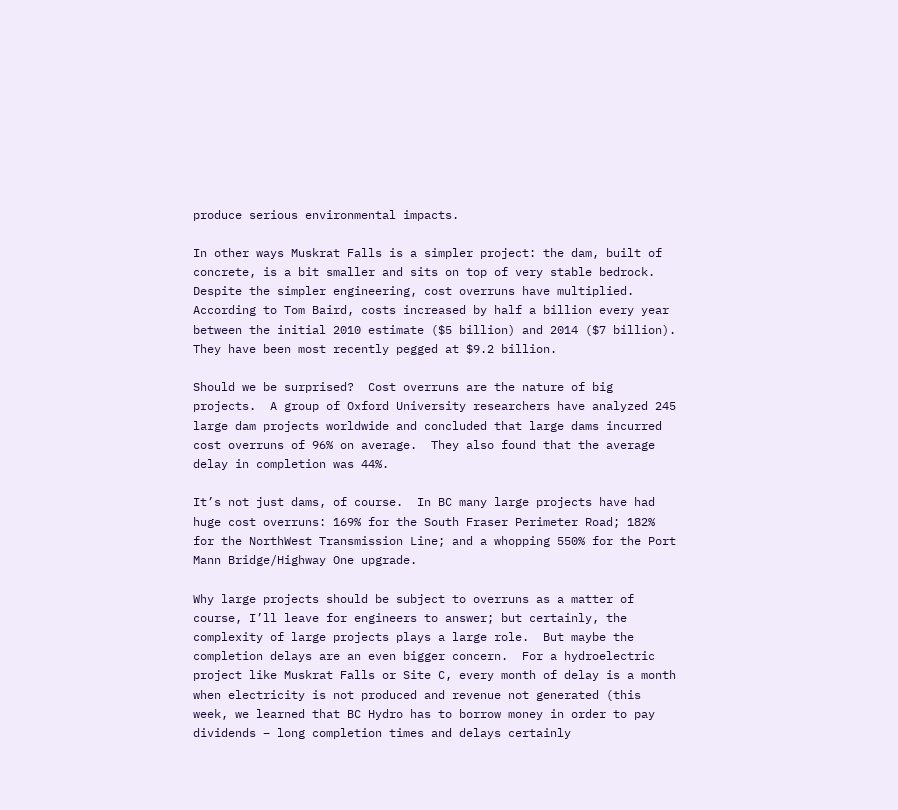produce serious environmental impacts.

In other ways Muskrat Falls is a simpler project: the dam, built of concrete, is a bit smaller and sits on top of very stable bedrock.  Despite the simpler engineering, cost overruns have multiplied.  According to Tom Baird, costs increased by half a billion every year between the initial 2010 estimate ($5 billion) and 2014 ($7 billion).  They have been most recently pegged at $9.2 billion.

Should we be surprised?  Cost overruns are the nature of big projects.  A group of Oxford University researchers have analyzed 245 large dam projects worldwide and concluded that large dams incurred cost overruns of 96% on average.  They also found that the average delay in completion was 44%.

It’s not just dams, of course.  In BC many large projects have had huge cost overruns: 169% for the South Fraser Perimeter Road; 182% for the NorthWest Transmission Line; and a whopping 550% for the Port Mann Bridge/Highway One upgrade.

Why large projects should be subject to overruns as a matter of course, I’ll leave for engineers to answer; but certainly, the complexity of large projects plays a large role.  But maybe the completion delays are an even bigger concern.  For a hydroelectric project like Muskrat Falls or Site C, every month of delay is a month when electricity is not produced and revenue not generated (this week, we learned that BC Hydro has to borrow money in order to pay dividends – long completion times and delays certainly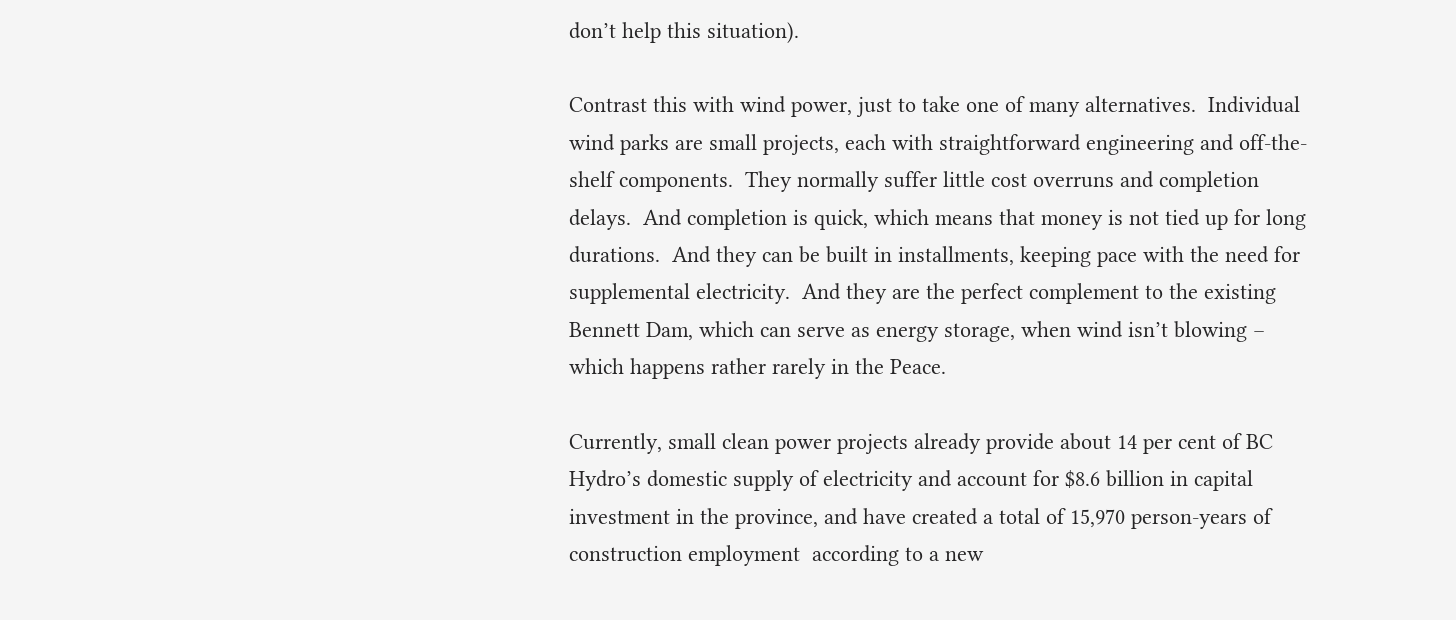don’t help this situation).

Contrast this with wind power, just to take one of many alternatives.  Individual wind parks are small projects, each with straightforward engineering and off-the-shelf components.  They normally suffer little cost overruns and completion delays.  And completion is quick, which means that money is not tied up for long durations.  And they can be built in installments, keeping pace with the need for supplemental electricity.  And they are the perfect complement to the existing Bennett Dam, which can serve as energy storage, when wind isn’t blowing – which happens rather rarely in the Peace.

Currently, small clean power projects already provide about 14 per cent of BC Hydro’s domestic supply of electricity and account for $8.6 billion in capital investment in the province, and have created a total of 15,970 person-years of construction employment  according to a new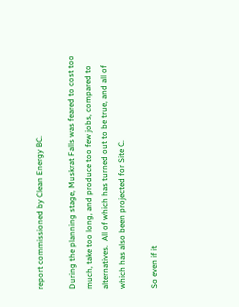report commissioned by Clean Energy BC.

During the planning stage, Muskrat Falls was feared to cost too much, take too long, and produce too few jobs, compared to alternatives.  All of which has turned out to be true, and all of which has also been projected for Site C.

So even if it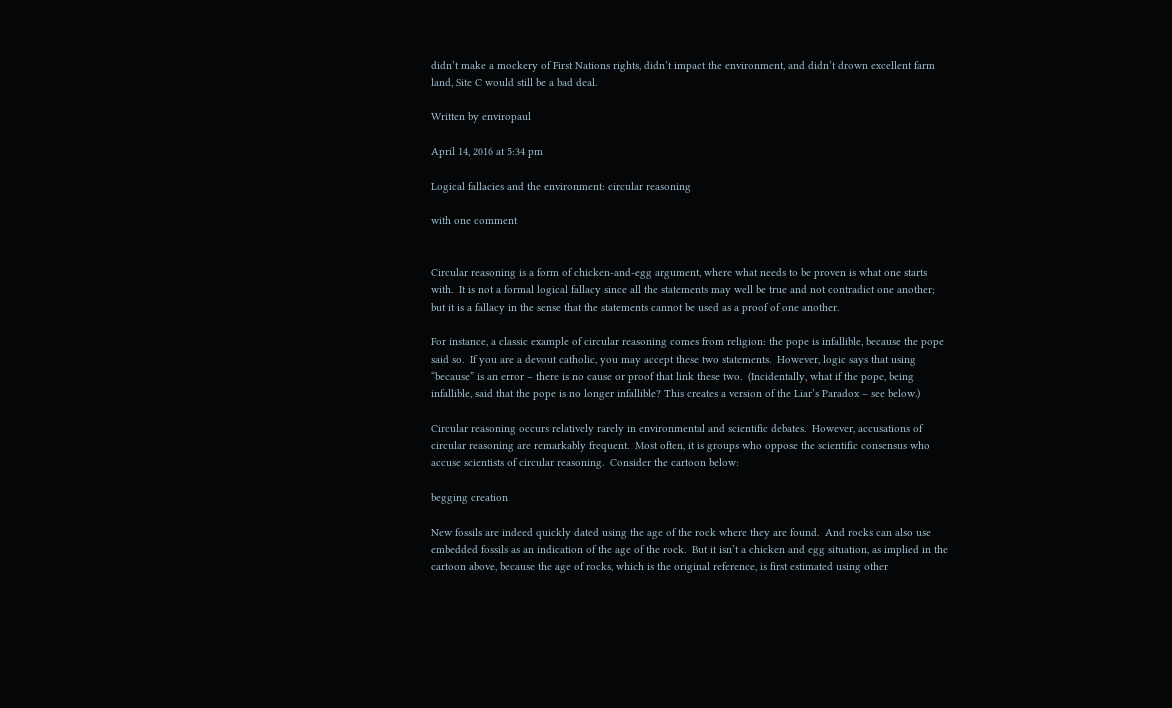didn’t make a mockery of First Nations rights, didn’t impact the environment, and didn’t drown excellent farm land, Site C would still be a bad deal.

Written by enviropaul

April 14, 2016 at 5:34 pm

Logical fallacies and the environment: circular reasoning

with one comment


Circular reasoning is a form of chicken-and-egg argument, where what needs to be proven is what one starts with.  It is not a formal logical fallacy since all the statements may well be true and not contradict one another; but it is a fallacy in the sense that the statements cannot be used as a proof of one another.

For instance, a classic example of circular reasoning comes from religion: the pope is infallible, because the pope said so.  If you are a devout catholic, you may accept these two statements.  However, logic says that using “because” is an error – there is no cause or proof that link these two.  (Incidentally, what if the pope, being infallible, said that the pope is no longer infallible? This creates a version of the Liar’s Paradox – see below.)

Circular reasoning occurs relatively rarely in environmental and scientific debates.  However, accusations of circular reasoning are remarkably frequent.  Most often, it is groups who oppose the scientific consensus who accuse scientists of circular reasoning.  Consider the cartoon below:

begging creation

New fossils are indeed quickly dated using the age of the rock where they are found.  And rocks can also use embedded fossils as an indication of the age of the rock.  But it isn’t a chicken and egg situation, as implied in the cartoon above, because the age of rocks, which is the original reference, is first estimated using other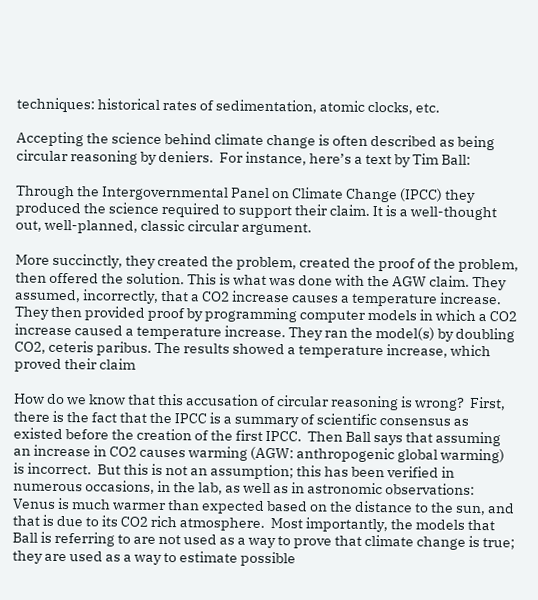techniques: historical rates of sedimentation, atomic clocks, etc.

Accepting the science behind climate change is often described as being circular reasoning by deniers.  For instance, here’s a text by Tim Ball:

Through the Intergovernmental Panel on Climate Change (IPCC) they produced the science required to support their claim. It is a well-thought out, well-planned, classic circular argument.

More succinctly, they created the problem, created the proof of the problem, then offered the solution. This is what was done with the AGW claim. They assumed, incorrectly, that a CO2 increase causes a temperature increase. They then provided proof by programming computer models in which a CO2 increase caused a temperature increase. They ran the model(s) by doubling CO2, ceteris paribus. The results showed a temperature increase, which proved their claim

How do we know that this accusation of circular reasoning is wrong?  First, there is the fact that the IPCC is a summary of scientific consensus as existed before the creation of the first IPCC.  Then Ball says that assuming an increase in CO2 causes warming (AGW: anthropogenic global warming) is incorrect.  But this is not an assumption; this has been verified in numerous occasions, in the lab, as well as in astronomic observations: Venus is much warmer than expected based on the distance to the sun, and that is due to its CO2 rich atmosphere.  Most importantly, the models that Ball is referring to are not used as a way to prove that climate change is true; they are used as a way to estimate possible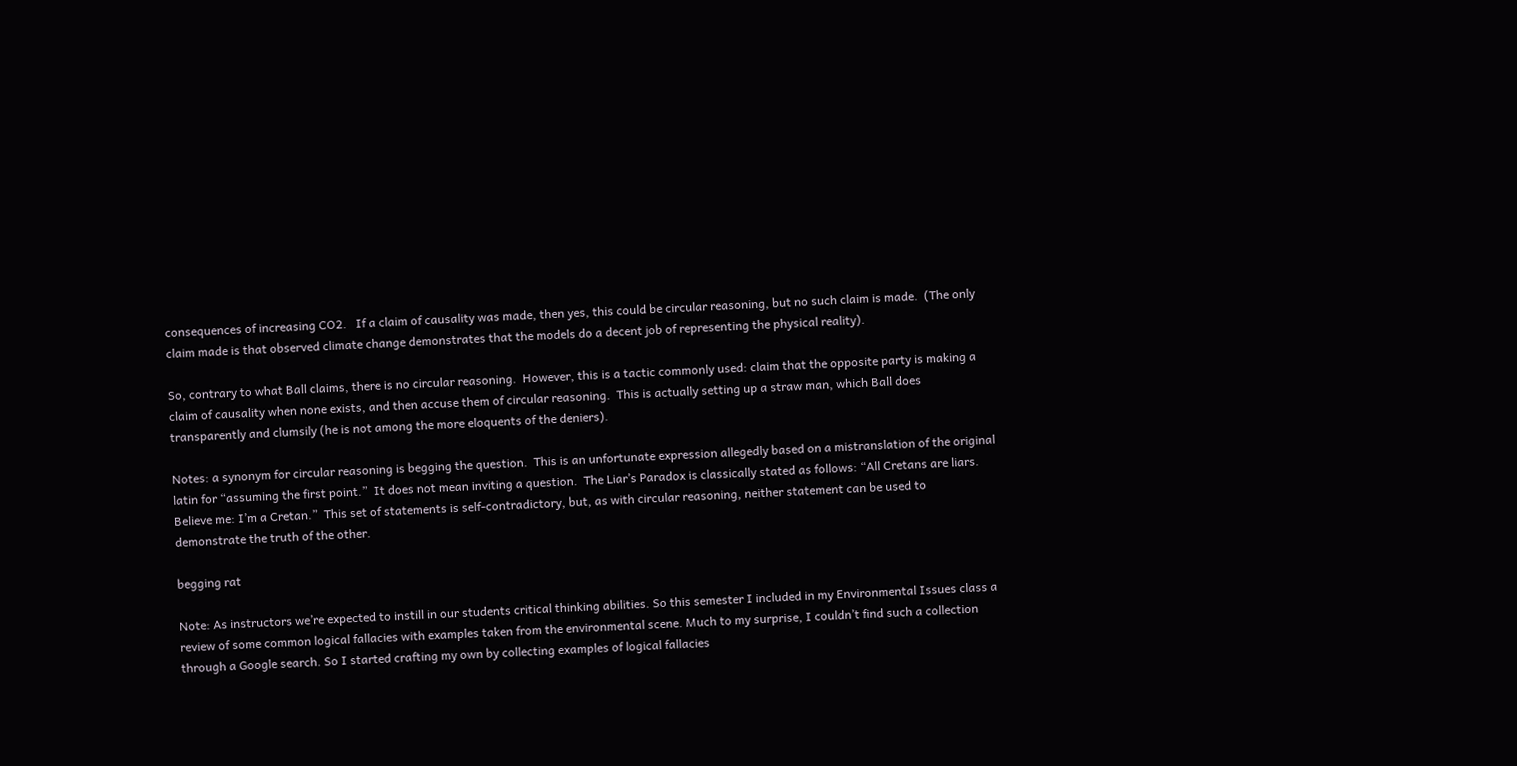consequences of increasing CO2.   If a claim of causality was made, then yes, this could be circular reasoning, but no such claim is made.  (The only claim made is that observed climate change demonstrates that the models do a decent job of representing the physical reality).

So, contrary to what Ball claims, there is no circular reasoning.  However, this is a tactic commonly used: claim that the opposite party is making a claim of causality when none exists, and then accuse them of circular reasoning.  This is actually setting up a straw man, which Ball does transparently and clumsily (he is not among the more eloquents of the deniers).

Notes: a synonym for circular reasoning is begging the question.  This is an unfortunate expression allegedly based on a mistranslation of the original latin for “assuming the first point.”  It does not mean inviting a question.  The Liar’s Paradox is classically stated as follows: “All Cretans are liars. Believe me: I’m a Cretan.”  This set of statements is self-contradictory, but, as with circular reasoning, neither statement can be used to demonstrate the truth of the other.

begging rat

Note: As instructors we’re expected to instill in our students critical thinking abilities. So this semester I included in my Environmental Issues class a review of some common logical fallacies with examples taken from the environmental scene. Much to my surprise, I couldn’t find such a collection through a Google search. So I started crafting my own by collecting examples of logical fallacies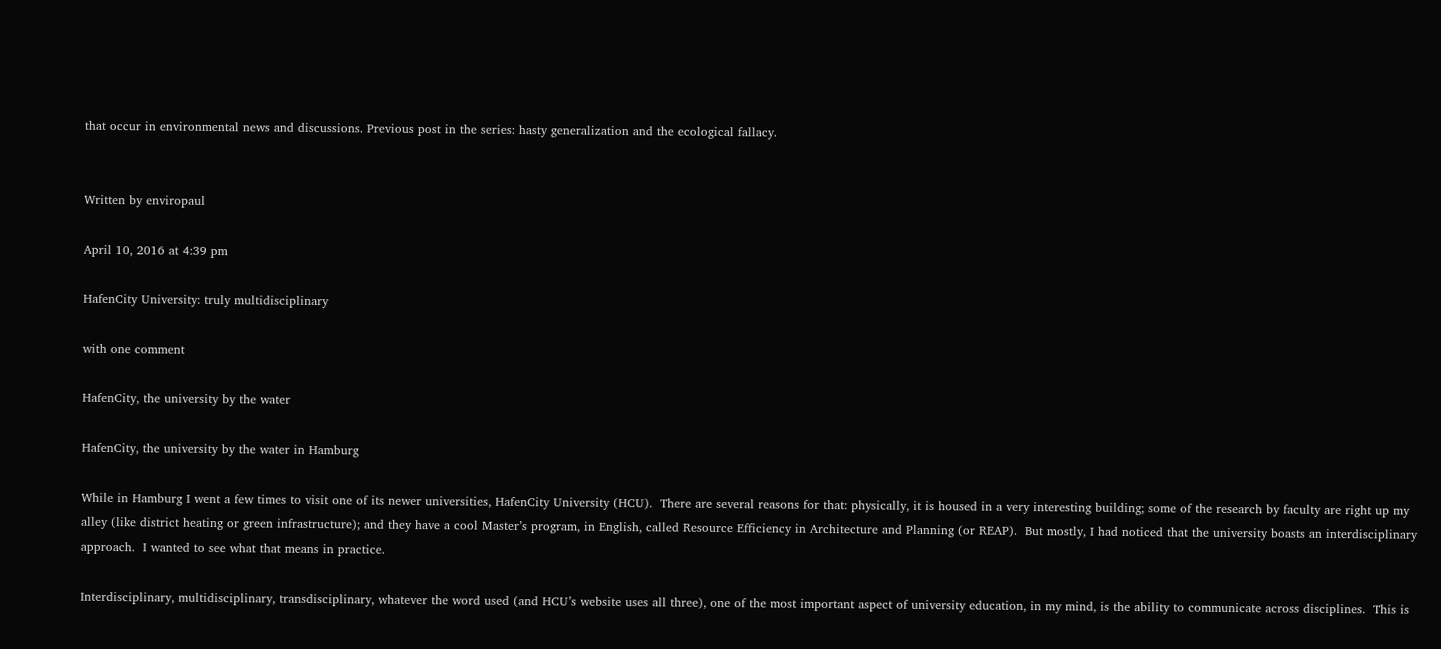that occur in environmental news and discussions. Previous post in the series: hasty generalization and the ecological fallacy.


Written by enviropaul

April 10, 2016 at 4:39 pm

HafenCity University: truly multidisciplinary

with one comment

HafenCity, the university by the water

HafenCity, the university by the water in Hamburg

While in Hamburg I went a few times to visit one of its newer universities, HafenCity University (HCU).  There are several reasons for that: physically, it is housed in a very interesting building; some of the research by faculty are right up my alley (like district heating or green infrastructure); and they have a cool Master’s program, in English, called Resource Efficiency in Architecture and Planning (or REAP).  But mostly, I had noticed that the university boasts an interdisciplinary approach.  I wanted to see what that means in practice.

Interdisciplinary, multidisciplinary, transdisciplinary, whatever the word used (and HCU’s website uses all three), one of the most important aspect of university education, in my mind, is the ability to communicate across disciplines.  This is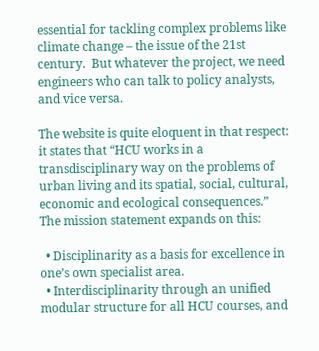essential for tackling complex problems like climate change – the issue of the 21st century.  But whatever the project, we need engineers who can talk to policy analysts, and vice versa.

The website is quite eloquent in that respect: it states that “HCU works in a transdisciplinary way on the problems of urban living and its spatial, social, cultural, economic and ecological consequences.”  The mission statement expands on this:

  • Disciplinarity as a basis for excellence in one’s own specialist area.
  • Interdisciplinarity through an unified modular structure for all HCU courses, and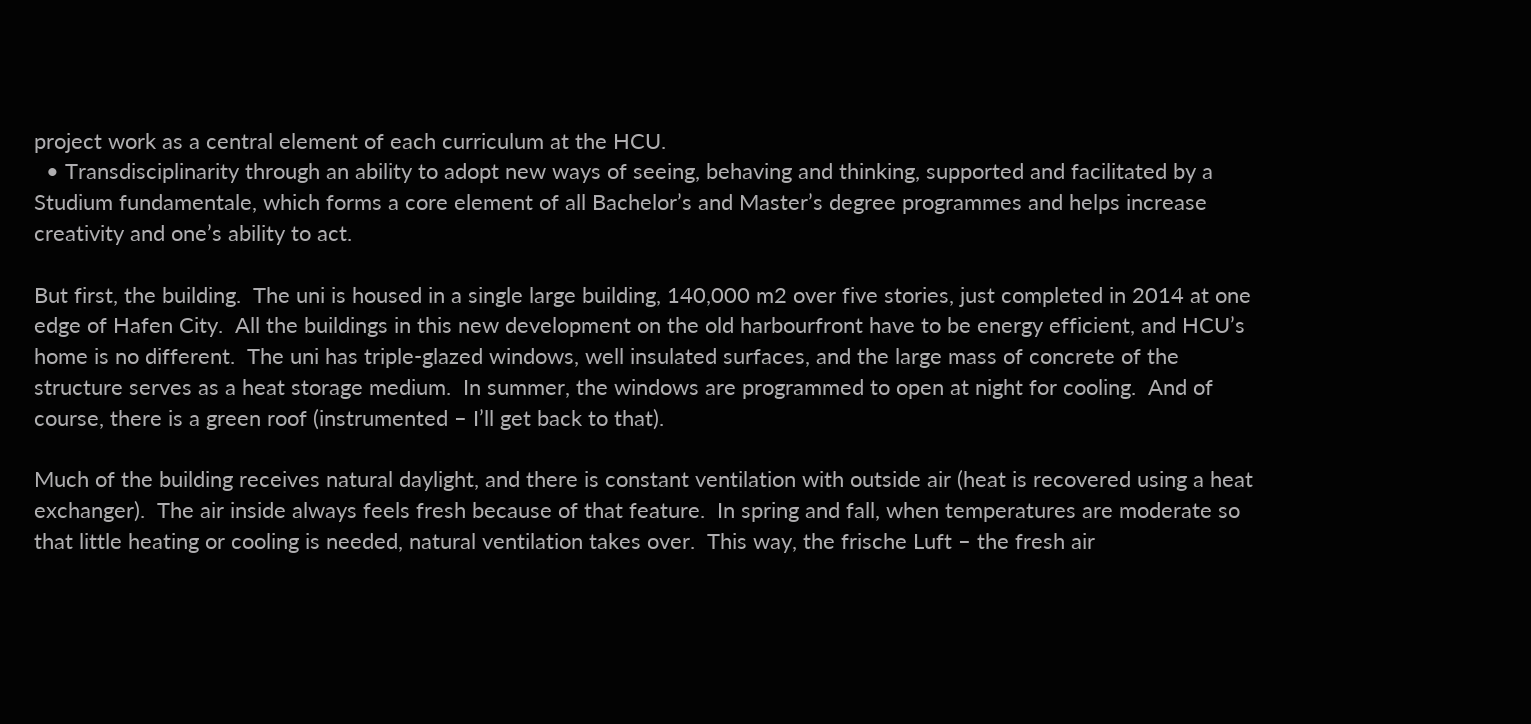project work as a central element of each curriculum at the HCU.
  • Transdisciplinarity through an ability to adopt new ways of seeing, behaving and thinking, supported and facilitated by a Studium fundamentale, which forms a core element of all Bachelor’s and Master’s degree programmes and helps increase creativity and one’s ability to act.

But first, the building.  The uni is housed in a single large building, 140,000 m2 over five stories, just completed in 2014 at one edge of Hafen City.  All the buildings in this new development on the old harbourfront have to be energy efficient, and HCU’s home is no different.  The uni has triple-glazed windows, well insulated surfaces, and the large mass of concrete of the structure serves as a heat storage medium.  In summer, the windows are programmed to open at night for cooling.  And of course, there is a green roof (instrumented – I’ll get back to that).

Much of the building receives natural daylight, and there is constant ventilation with outside air (heat is recovered using a heat exchanger).  The air inside always feels fresh because of that feature.  In spring and fall, when temperatures are moderate so that little heating or cooling is needed, natural ventilation takes over.  This way, the frische Luft – the fresh air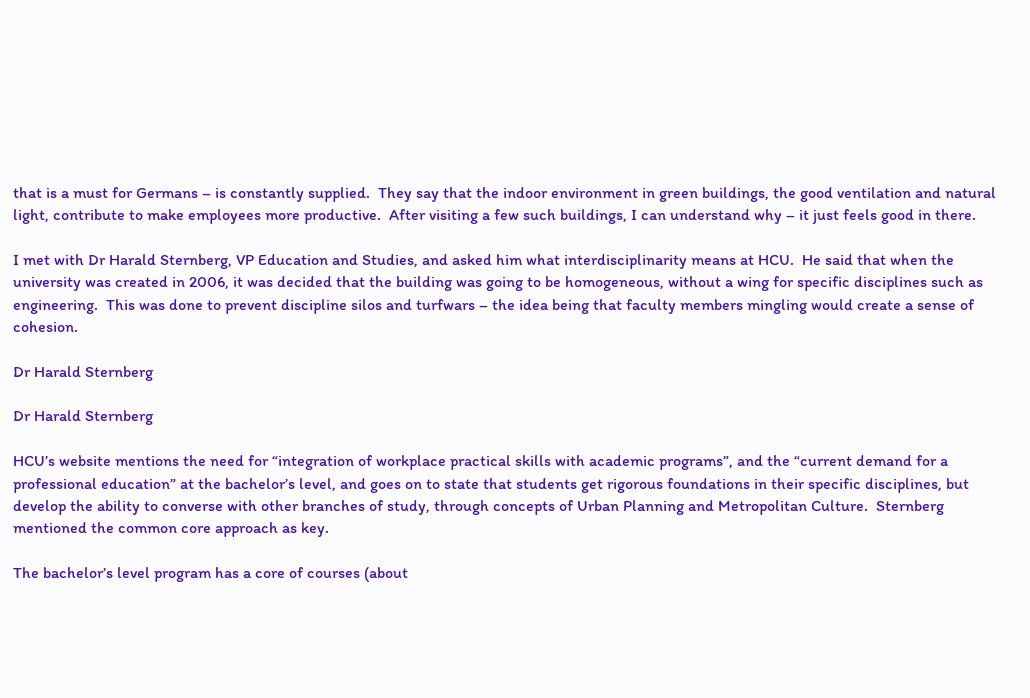that is a must for Germans – is constantly supplied.  They say that the indoor environment in green buildings, the good ventilation and natural light, contribute to make employees more productive.  After visiting a few such buildings, I can understand why – it just feels good in there.

I met with Dr Harald Sternberg, VP Education and Studies, and asked him what interdisciplinarity means at HCU.  He said that when the university was created in 2006, it was decided that the building was going to be homogeneous, without a wing for specific disciplines such as engineering.  This was done to prevent discipline silos and turfwars – the idea being that faculty members mingling would create a sense of cohesion.

Dr Harald Sternberg

Dr Harald Sternberg

HCU’s website mentions the need for “integration of workplace practical skills with academic programs”, and the “current demand for a professional education” at the bachelor’s level, and goes on to state that students get rigorous foundations in their specific disciplines, but develop the ability to converse with other branches of study, through concepts of Urban Planning and Metropolitan Culture.  Sternberg mentioned the common core approach as key.

The bachelor’s level program has a core of courses (about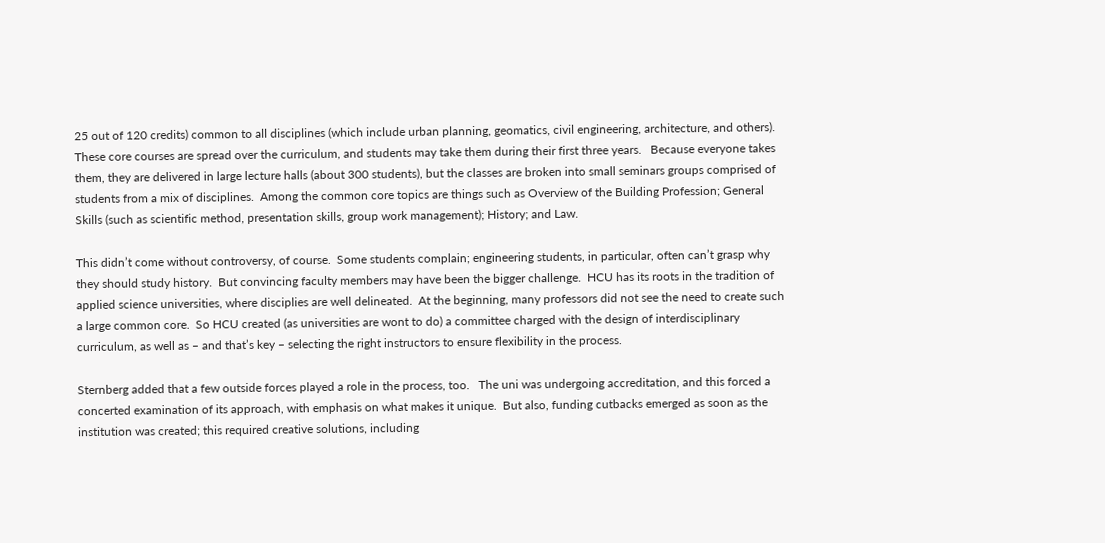25 out of 120 credits) common to all disciplines (which include urban planning, geomatics, civil engineering, architecture, and others).  These core courses are spread over the curriculum, and students may take them during their first three years.   Because everyone takes them, they are delivered in large lecture halls (about 300 students), but the classes are broken into small seminars groups comprised of students from a mix of disciplines.  Among the common core topics are things such as Overview of the Building Profession; General Skills (such as scientific method, presentation skills, group work management); History; and Law.

This didn’t come without controversy, of course.  Some students complain; engineering students, in particular, often can’t grasp why they should study history.  But convincing faculty members may have been the bigger challenge.  HCU has its roots in the tradition of applied science universities, where disciplies are well delineated.  At the beginning, many professors did not see the need to create such a large common core.  So HCU created (as universities are wont to do) a committee charged with the design of interdisciplinary curriculum, as well as – and that’s key – selecting the right instructors to ensure flexibility in the process.

Sternberg added that a few outside forces played a role in the process, too.   The uni was undergoing accreditation, and this forced a concerted examination of its approach, with emphasis on what makes it unique.  But also, funding cutbacks emerged as soon as the institution was created; this required creative solutions, including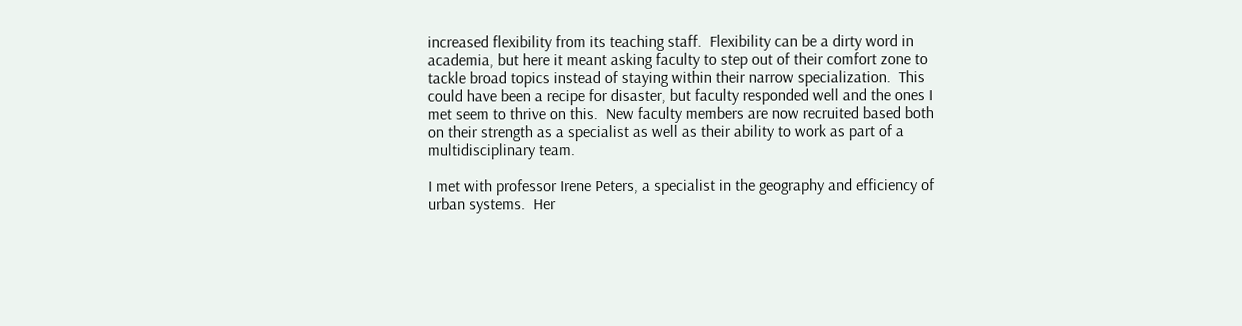increased flexibility from its teaching staff.  Flexibility can be a dirty word in academia, but here it meant asking faculty to step out of their comfort zone to tackle broad topics instead of staying within their narrow specialization.  This could have been a recipe for disaster, but faculty responded well and the ones I met seem to thrive on this.  New faculty members are now recruited based both on their strength as a specialist as well as their ability to work as part of a multidisciplinary team.

I met with professor Irene Peters, a specialist in the geography and efficiency of urban systems.  Her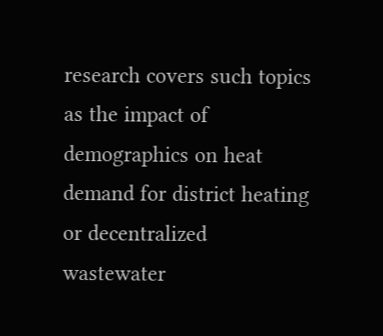research covers such topics as the impact of demographics on heat demand for district heating or decentralized wastewater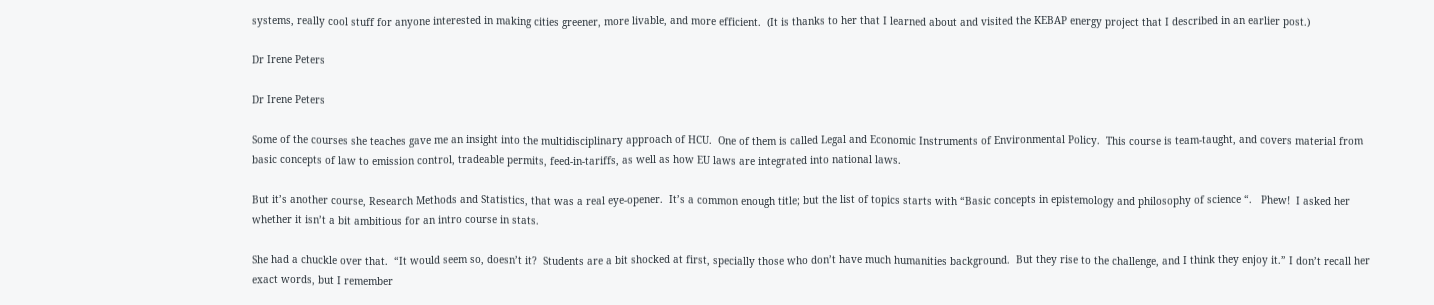systems, really cool stuff for anyone interested in making cities greener, more livable, and more efficient.  (It is thanks to her that I learned about and visited the KEBAP energy project that I described in an earlier post.)

Dr Irene Peters

Dr Irene Peters

Some of the courses she teaches gave me an insight into the multidisciplinary approach of HCU.  One of them is called Legal and Economic Instruments of Environmental Policy.  This course is team-taught, and covers material from basic concepts of law to emission control, tradeable permits, feed-in-tariffs, as well as how EU laws are integrated into national laws.

But it’s another course, Research Methods and Statistics, that was a real eye-opener.  It’s a common enough title; but the list of topics starts with “Basic concepts in epistemology and philosophy of science “.   Phew!  I asked her whether it isn’t a bit ambitious for an intro course in stats.

She had a chuckle over that.  “It would seem so, doesn’t it?  Students are a bit shocked at first, specially those who don’t have much humanities background.  But they rise to the challenge, and I think they enjoy it.” I don’t recall her exact words, but I remember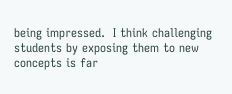being impressed.  I think challenging students by exposing them to new concepts is far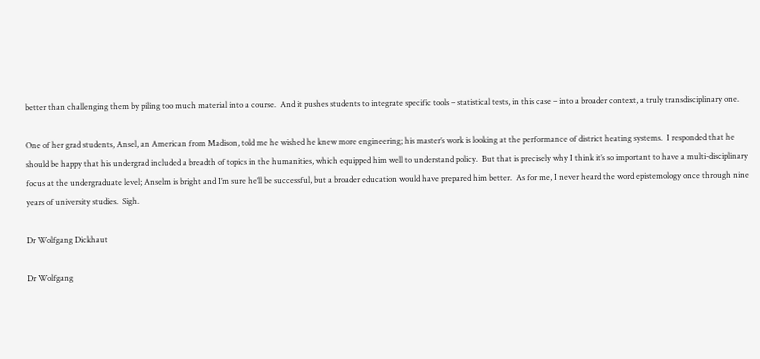better than challenging them by piling too much material into a course.  And it pushes students to integrate specific tools – statistical tests, in this case – into a broader context, a truly transdisciplinary one.

One of her grad students, Ansel, an American from Madison, told me he wished he knew more engineering; his master’s work is looking at the performance of district heating systems.  I responded that he should be happy that his undergrad included a breadth of topics in the humanities, which equipped him well to understand policy.  But that is precisely why I think it’s so important to have a multi-disciplinary focus at the undergraduate level; Anselm is bright and I’m sure he’ll be successful, but a broader education would have prepared him better.  As for me, I never heard the word epistemology once through nine years of university studies.  Sigh.

Dr Wolfgang Dickhaut

Dr Wolfgang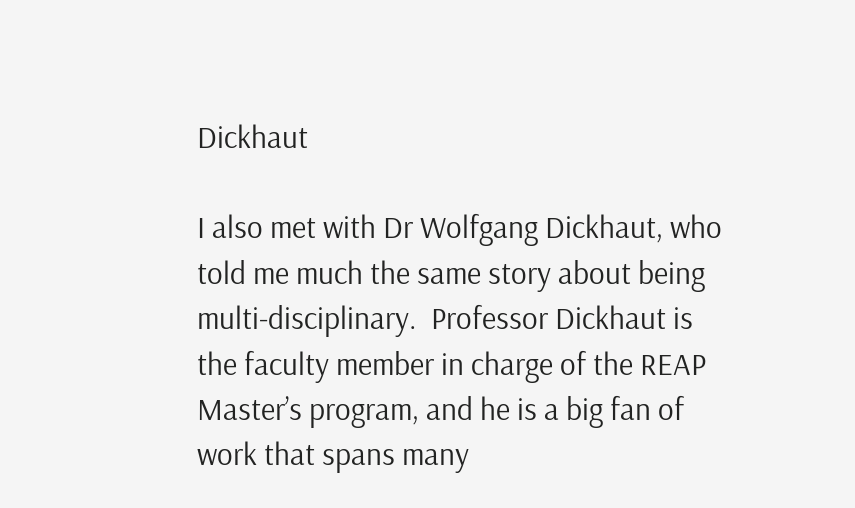Dickhaut

I also met with Dr Wolfgang Dickhaut, who told me much the same story about being multi-disciplinary.  Professor Dickhaut is the faculty member in charge of the REAP Master’s program, and he is a big fan of work that spans many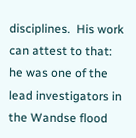disciplines.  His work can attest to that: he was one of the lead investigators in the Wandse flood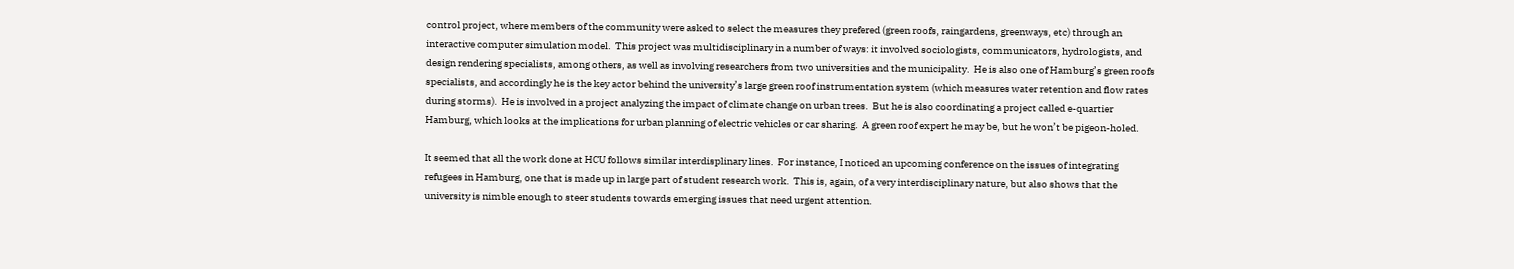control project, where members of the community were asked to select the measures they prefered (green roofs, raingardens, greenways, etc) through an interactive computer simulation model.  This project was multidisciplinary in a number of ways: it involved sociologists, communicators, hydrologists, and design rendering specialists, among others, as well as involving researchers from two universities and the municipality.  He is also one of Hamburg’s green roofs specialists, and accordingly he is the key actor behind the university’s large green roof instrumentation system (which measures water retention and flow rates during storms).  He is involved in a project analyzing the impact of climate change on urban trees.  But he is also coordinating a project called e-quartier Hamburg, which looks at the implications for urban planning of electric vehicles or car sharing.  A green roof expert he may be, but he won’t be pigeon-holed.

It seemed that all the work done at HCU follows similar interdisplinary lines.  For instance, I noticed an upcoming conference on the issues of integrating refugees in Hamburg, one that is made up in large part of student research work.  This is, again, of a very interdisciplinary nature, but also shows that the university is nimble enough to steer students towards emerging issues that need urgent attention.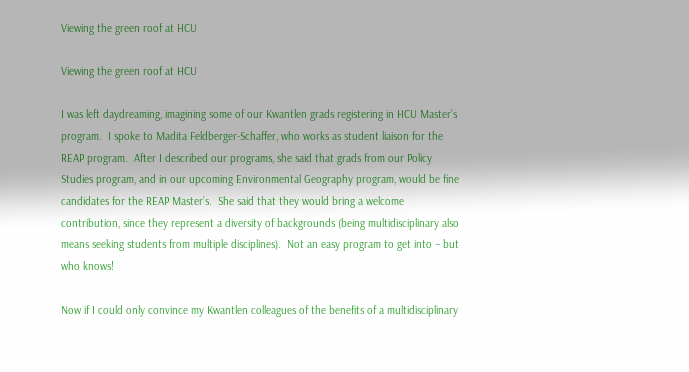Viewing the green roof at HCU

Viewing the green roof at HCU

I was left daydreaming, imagining some of our Kwantlen grads registering in HCU Master’s program.  I spoke to Madita Feldberger-Schaffer, who works as student liaison for the REAP program.  After I described our programs, she said that grads from our Policy Studies program, and in our upcoming Environmental Geography program, would be fine candidates for the REAP Master’s.  She said that they would bring a welcome contribution, since they represent a diversity of backgrounds (being multidisciplinary also means seeking students from multiple disciplines).  Not an easy program to get into – but who knows!

Now if I could only convince my Kwantlen colleagues of the benefits of a multidisciplinary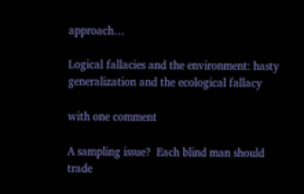approach…

Logical fallacies and the environment: hasty generalization and the ecological fallacy

with one comment

A sampling issue?  Each blind man should trade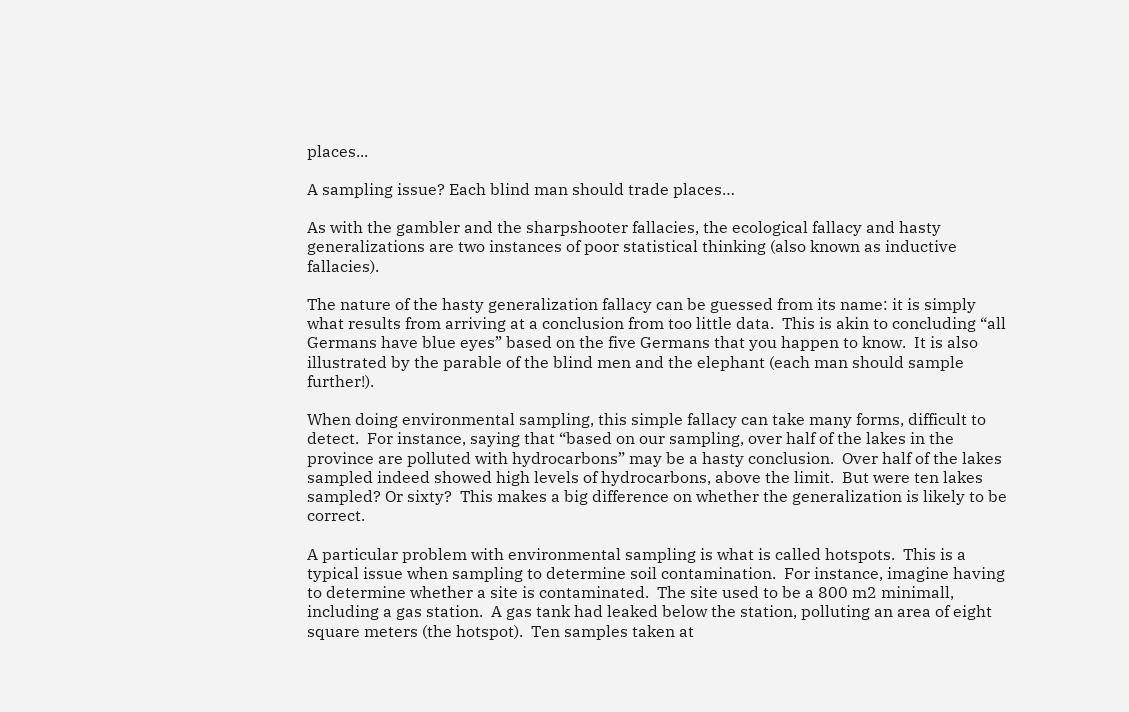places...

A sampling issue? Each blind man should trade places…

As with the gambler and the sharpshooter fallacies, the ecological fallacy and hasty generalizations are two instances of poor statistical thinking (also known as inductive fallacies).

The nature of the hasty generalization fallacy can be guessed from its name: it is simply what results from arriving at a conclusion from too little data.  This is akin to concluding “all Germans have blue eyes” based on the five Germans that you happen to know.  It is also illustrated by the parable of the blind men and the elephant (each man should sample further!).

When doing environmental sampling, this simple fallacy can take many forms, difficult to detect.  For instance, saying that “based on our sampling, over half of the lakes in the province are polluted with hydrocarbons” may be a hasty conclusion.  Over half of the lakes sampled indeed showed high levels of hydrocarbons, above the limit.  But were ten lakes sampled? Or sixty?  This makes a big difference on whether the generalization is likely to be correct.

A particular problem with environmental sampling is what is called hotspots.  This is a typical issue when sampling to determine soil contamination.  For instance, imagine having to determine whether a site is contaminated.  The site used to be a 800 m2 minimall, including a gas station.  A gas tank had leaked below the station, polluting an area of eight square meters (the hotspot).  Ten samples taken at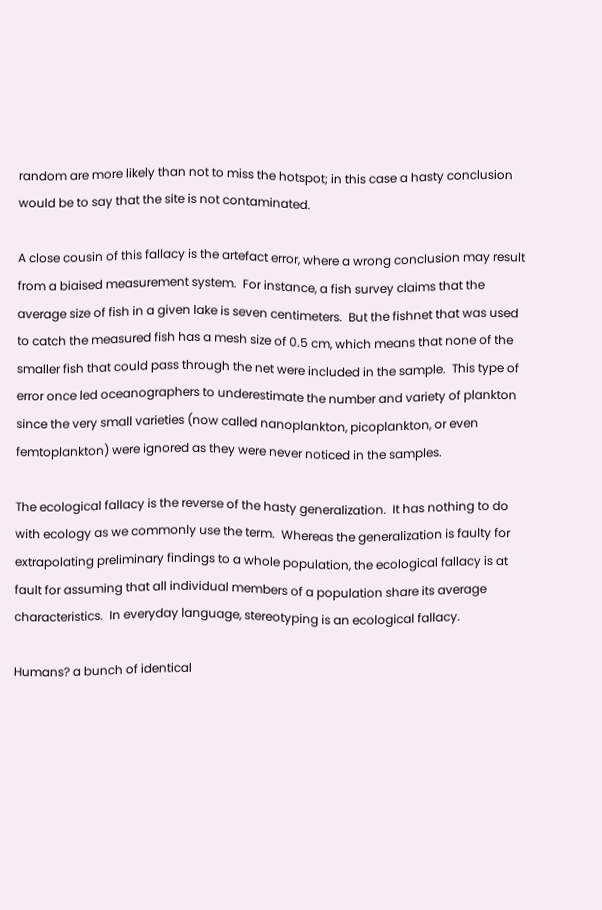random are more likely than not to miss the hotspot; in this case a hasty conclusion would be to say that the site is not contaminated.

A close cousin of this fallacy is the artefact error, where a wrong conclusion may result from a biaised measurement system.  For instance, a fish survey claims that the average size of fish in a given lake is seven centimeters.  But the fishnet that was used to catch the measured fish has a mesh size of 0.5 cm, which means that none of the smaller fish that could pass through the net were included in the sample.  This type of error once led oceanographers to underestimate the number and variety of plankton since the very small varieties (now called nanoplankton, picoplankton, or even femtoplankton) were ignored as they were never noticed in the samples.

The ecological fallacy is the reverse of the hasty generalization.  It has nothing to do with ecology as we commonly use the term.  Whereas the generalization is faulty for extrapolating preliminary findings to a whole population, the ecological fallacy is at fault for assuming that all individual members of a population share its average characteristics.  In everyday language, stereotyping is an ecological fallacy.

Humans? a bunch of identical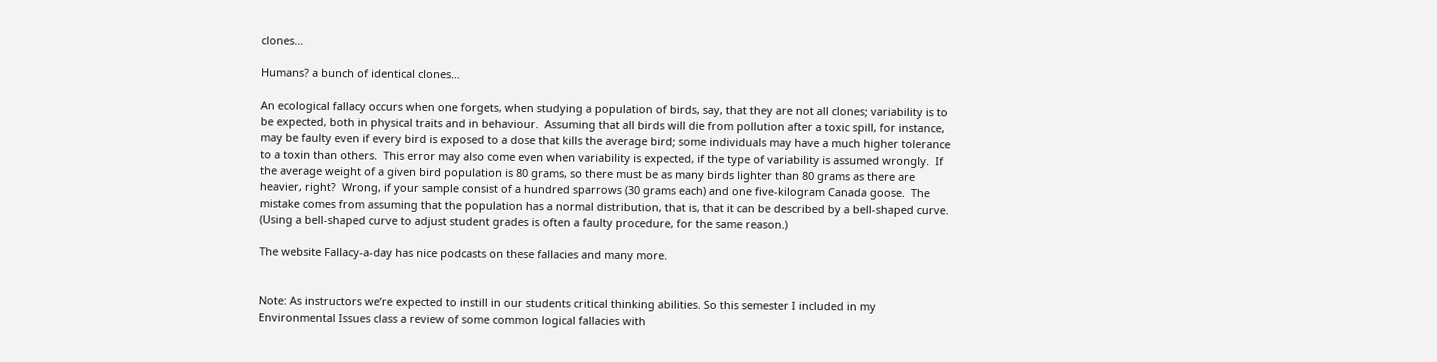clones...

Humans? a bunch of identical clones…

An ecological fallacy occurs when one forgets, when studying a population of birds, say, that they are not all clones; variability is to be expected, both in physical traits and in behaviour.  Assuming that all birds will die from pollution after a toxic spill, for instance, may be faulty even if every bird is exposed to a dose that kills the average bird; some individuals may have a much higher tolerance to a toxin than others.  This error may also come even when variability is expected, if the type of variability is assumed wrongly.  If the average weight of a given bird population is 80 grams, so there must be as many birds lighter than 80 grams as there are heavier, right?  Wrong, if your sample consist of a hundred sparrows (30 grams each) and one five-kilogram Canada goose.  The mistake comes from assuming that the population has a normal distribution, that is, that it can be described by a bell-shaped curve.  (Using a bell-shaped curve to adjust student grades is often a faulty procedure, for the same reason.)

The website Fallacy-a-day has nice podcasts on these fallacies and many more.


Note: As instructors we’re expected to instill in our students critical thinking abilities. So this semester I included in my Environmental Issues class a review of some common logical fallacies with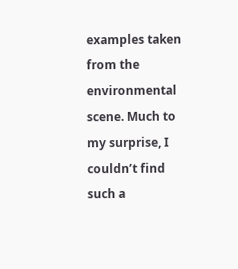examples taken from the environmental scene. Much to my surprise, I couldn’t find such a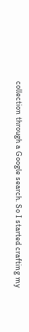collection through a Google search. So I started crafting my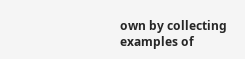own by collecting examples of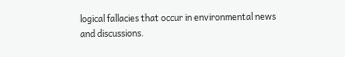logical fallacies that occur in environmental news and discussions.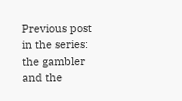Previous post in the series: the gambler and the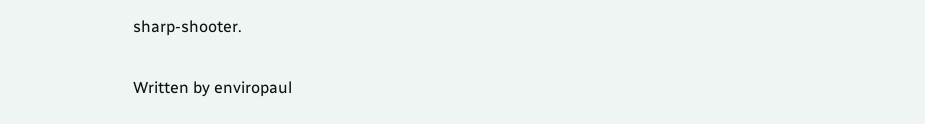sharp-shooter.

Written by enviropaul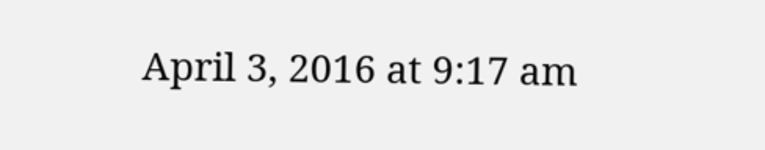April 3, 2016 at 9:17 am